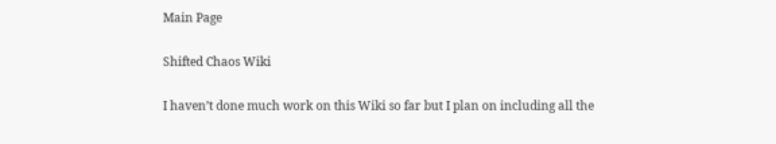Main Page

Shifted Chaos Wiki

I haven’t done much work on this Wiki so far but I plan on including all the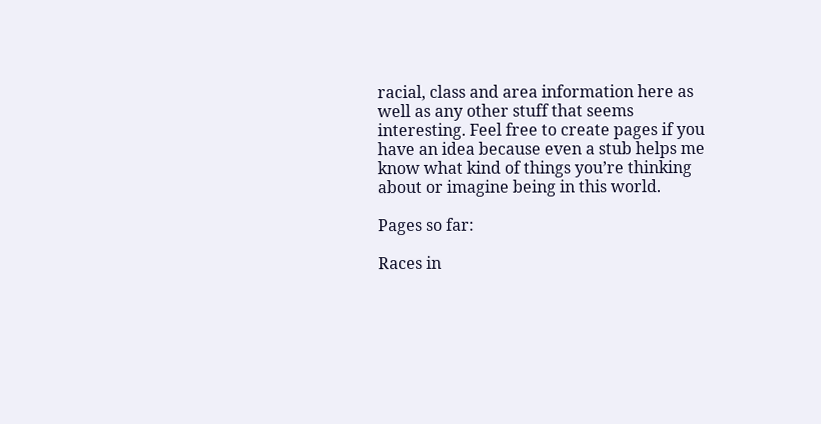racial, class and area information here as well as any other stuff that seems interesting. Feel free to create pages if you have an idea because even a stub helps me know what kind of things you’re thinking about or imagine being in this world.

Pages so far:

Races in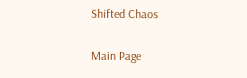Shifted Chaos

Main Page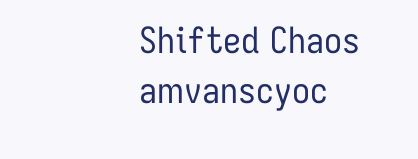Shifted Chaos amvanscyoc